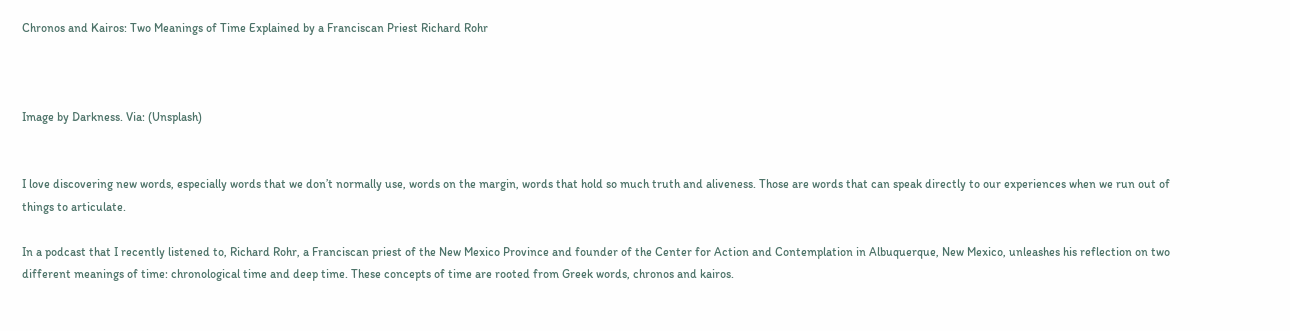Chronos and Kairos: Two Meanings of Time Explained by a Franciscan Priest Richard Rohr



Image by Darkness. Via: (Unsplash)


I love discovering new words, especially words that we don’t normally use, words on the margin, words that hold so much truth and aliveness. Those are words that can speak directly to our experiences when we run out of things to articulate.

In a podcast that I recently listened to, Richard Rohr, a Franciscan priest of the New Mexico Province and founder of the Center for Action and Contemplation in Albuquerque, New Mexico, unleashes his reflection on two different meanings of time: chronological time and deep time. These concepts of time are rooted from Greek words, chronos and kairos.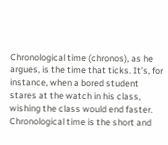Chronological time (chronos), as he argues, is the time that ticks. It’s, for instance, when a bored student stares at the watch in his class, wishing the class would end faster. Chronological time is the short and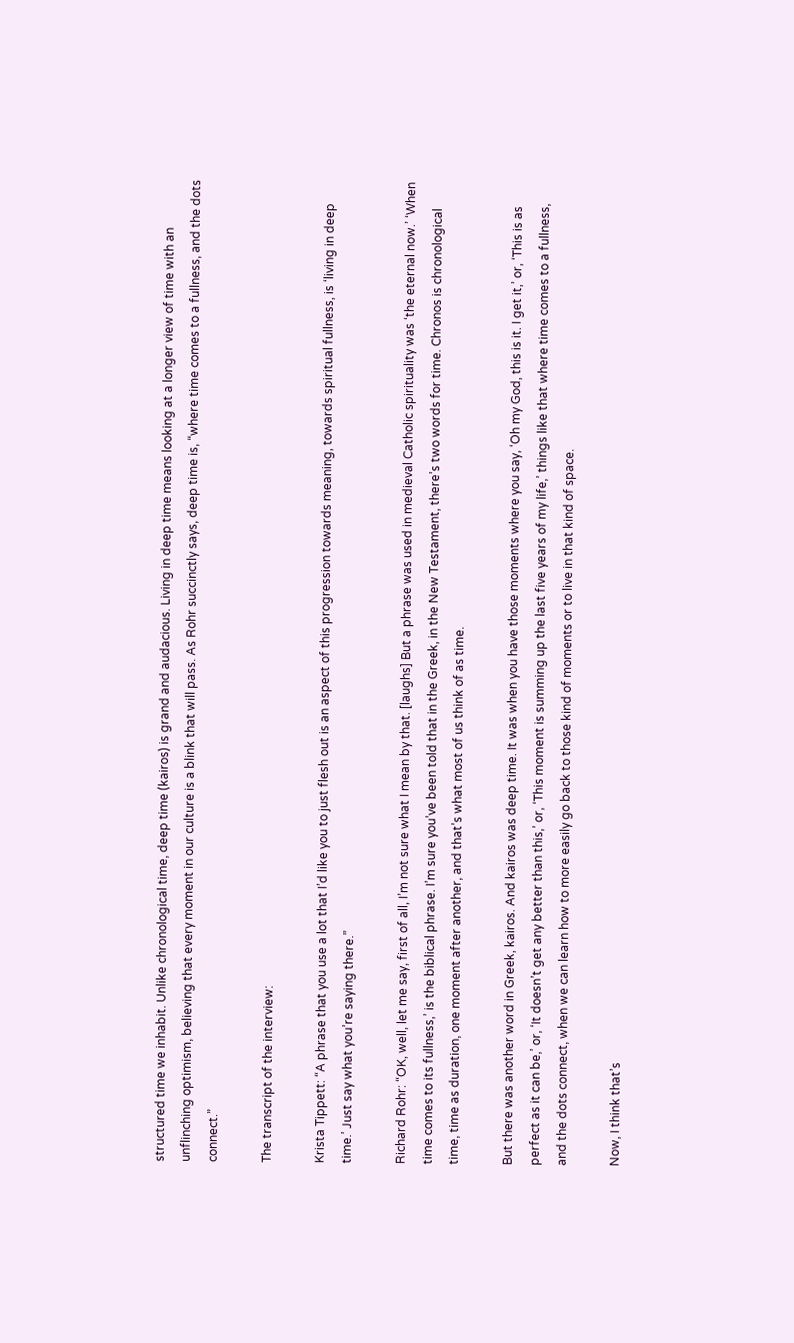structured time we inhabit. Unlike chronological time, deep time (kairos) is grand and audacious. Living in deep time means looking at a longer view of time with an unflinching optimism, believing that every moment in our culture is a blink that will pass. As Rohr succinctly says, deep time is, “where time comes to a fullness, and the dots connect.”

The transcript of the interview:

Krista Tippett: “A phrase that you use a lot that I’d like you to just flesh out is an aspect of this progression towards meaning, towards spiritual fullness, is ‘living in deep time.’ Just say what you’re saying there.”

Richard Rohr: “OK, well, let me say, first of all, I’m not sure what I mean by that. [laughs] But a phrase was used in medieval Catholic spirituality was ‘the eternal now.’ ‘When time comes to its fullness,’ is the biblical phrase. I’m sure you’ve been told that in the Greek, in the New Testament, there’s two words for time. Chronos is chronological time, time as duration, one moment after another, and that’s what most of us think of as time.

But there was another word in Greek, kairos. And kairos was deep time. It was when you have those moments where you say, ‘Oh my God, this is it. I get it,’ or, ‘This is as perfect as it can be,’ or, ‘It doesn’t get any better than this,’ or, ‘This moment is summing up the last five years of my life,’ things like that where time comes to a fullness, and the dots connect, when we can learn how to more easily go back to those kind of moments or to live in that kind of space.

Now, I think that’s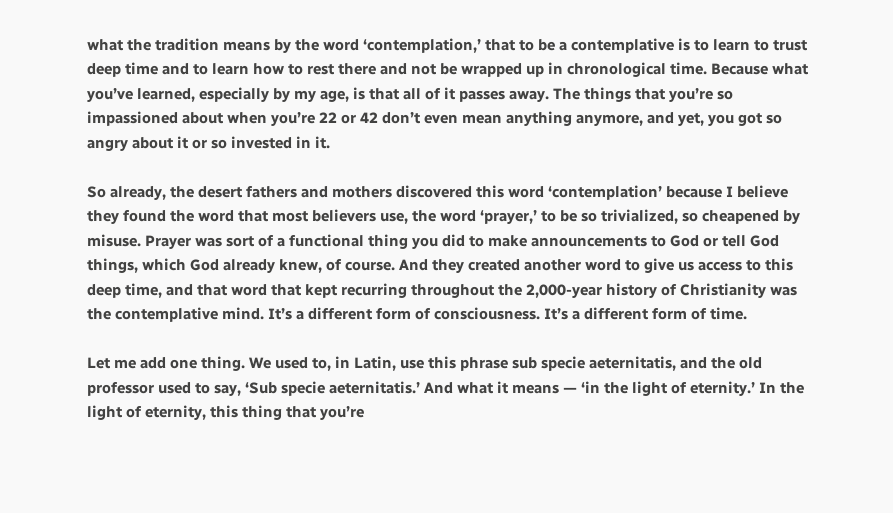what the tradition means by the word ‘contemplation,’ that to be a contemplative is to learn to trust deep time and to learn how to rest there and not be wrapped up in chronological time. Because what you’ve learned, especially by my age, is that all of it passes away. The things that you’re so impassioned about when you’re 22 or 42 don’t even mean anything anymore, and yet, you got so angry about it or so invested in it.

So already, the desert fathers and mothers discovered this word ‘contemplation’ because I believe they found the word that most believers use, the word ‘prayer,’ to be so trivialized, so cheapened by misuse. Prayer was sort of a functional thing you did to make announcements to God or tell God things, which God already knew, of course. And they created another word to give us access to this deep time, and that word that kept recurring throughout the 2,000-year history of Christianity was the contemplative mind. It’s a different form of consciousness. It’s a different form of time.

Let me add one thing. We used to, in Latin, use this phrase sub specie aeternitatis, and the old professor used to say, ‘Sub specie aeternitatis.’ And what it means — ‘in the light of eternity.’ In the light of eternity, this thing that you’re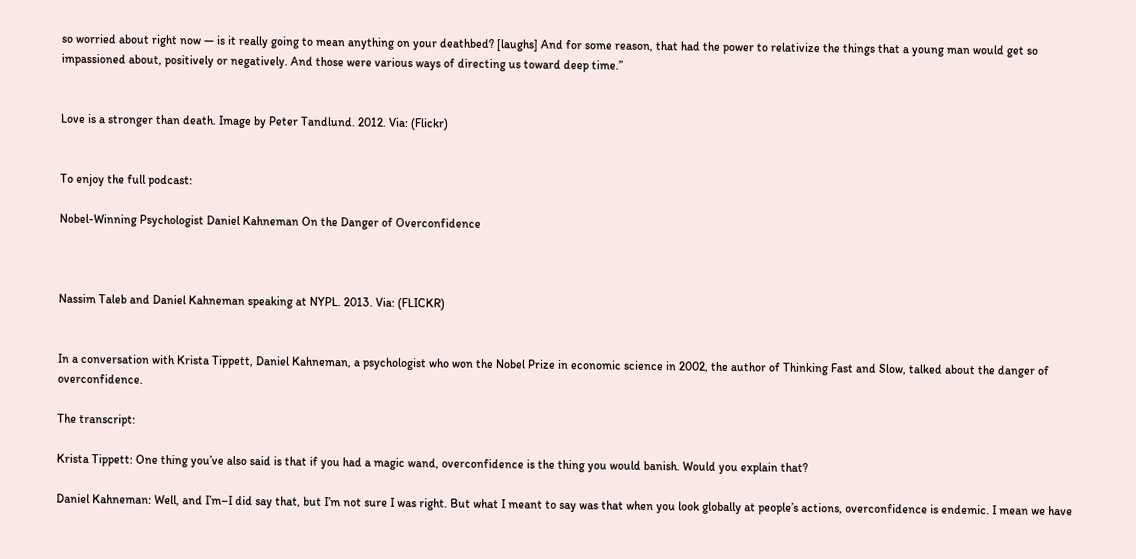so worried about right now — is it really going to mean anything on your deathbed? [laughs] And for some reason, that had the power to relativize the things that a young man would get so impassioned about, positively or negatively. And those were various ways of directing us toward deep time.”


Love is a stronger than death. Image by Peter Tandlund. 2012. Via: (Flickr)


To enjoy the full podcast:

Nobel-Winning Psychologist Daniel Kahneman On the Danger of Overconfidence



Nassim Taleb and Daniel Kahneman speaking at NYPL. 2013. Via: (FLICKR)


In a conversation with Krista Tippett, Daniel Kahneman, a psychologist who won the Nobel Prize in economic science in 2002, the author of Thinking Fast and Slow, talked about the danger of overconfidence.

The transcript:

Krista Tippett: One thing you’ve also said is that if you had a magic wand, overconfidence is the thing you would banish. Would you explain that?

Daniel Kahneman: Well, and I’m–I did say that, but I’m not sure I was right. But what I meant to say was that when you look globally at people’s actions, overconfidence is endemic. I mean we have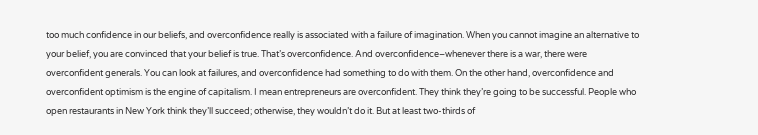too much confidence in our beliefs, and overconfidence really is associated with a failure of imagination. When you cannot imagine an alternative to your belief, you are convinced that your belief is true. That’s overconfidence. And overconfidence–whenever there is a war, there were overconfident generals. You can look at failures, and overconfidence had something to do with them. On the other hand, overconfidence and overconfident optimism is the engine of capitalism. I mean entrepreneurs are overconfident. They think they’re going to be successful. People who open restaurants in New York think they’ll succeed; otherwise, they wouldn’t do it. But at least two-thirds of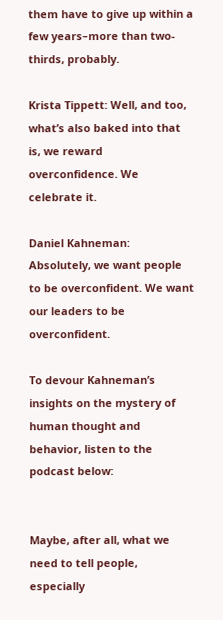them have to give up within a few years–more than two-thirds, probably.

Krista Tippett: Well, and too, what’s also baked into that is, we reward overconfidence. We celebrate it.

Daniel Kahneman: Absolutely, we want people to be overconfident. We want our leaders to be overconfident.

To devour Kahneman’s insights on the mystery of human thought and behavior, listen to the podcast below:


Maybe, after all, what we need to tell people, especially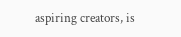aspiring creators, is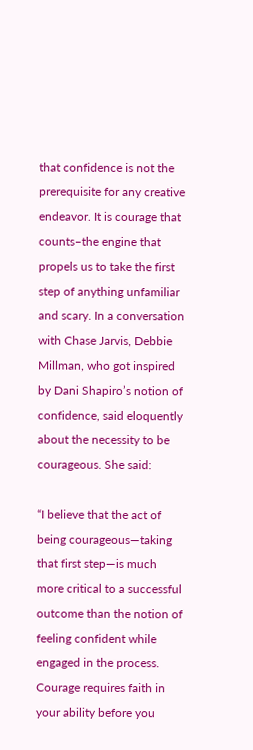that confidence is not the prerequisite for any creative endeavor. It is courage that counts–the engine that propels us to take the first step of anything unfamiliar and scary. In a conversation with Chase Jarvis, Debbie Millman, who got inspired by Dani Shapiro’s notion of confidence, said eloquently about the necessity to be courageous. She said:

“I believe that the act of being courageous—taking that first step—is much more critical to a successful outcome than the notion of feeling confident while engaged in the process. Courage requires faith in your ability before you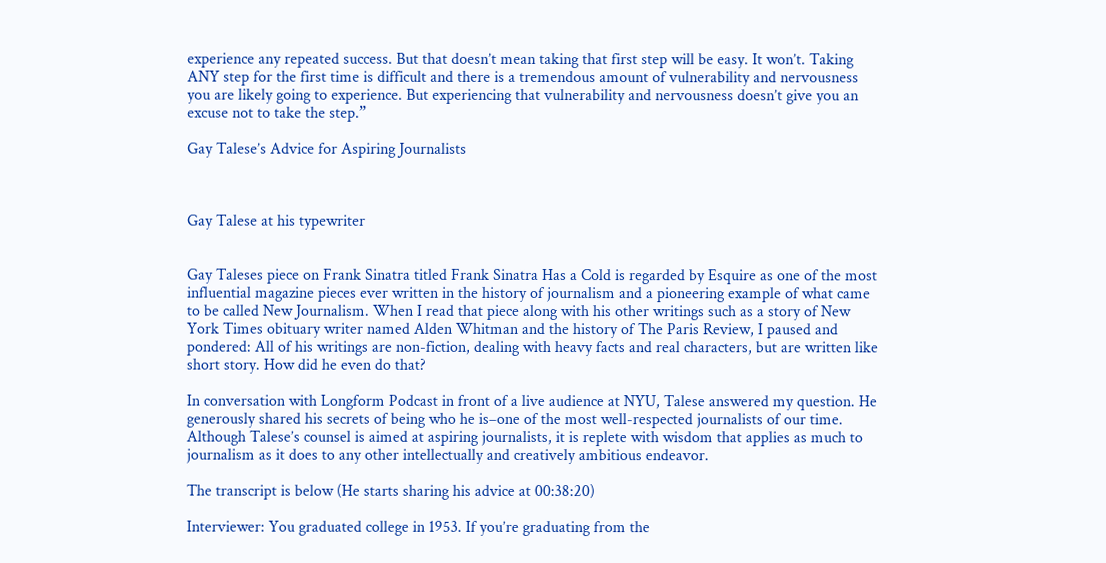experience any repeated success. But that doesn’t mean taking that first step will be easy. It won’t. Taking ANY step for the first time is difficult and there is a tremendous amount of vulnerability and nervousness you are likely going to experience. But experiencing that vulnerability and nervousness doesn’t give you an excuse not to take the step.”

Gay Talese’s Advice for Aspiring Journalists



Gay Talese at his typewriter


Gay Taleses piece on Frank Sinatra titled Frank Sinatra Has a Cold is regarded by Esquire as one of the most influential magazine pieces ever written in the history of journalism and a pioneering example of what came to be called New Journalism. When I read that piece along with his other writings such as a story of New York Times obituary writer named Alden Whitman and the history of The Paris Review, I paused and pondered: All of his writings are non-fiction, dealing with heavy facts and real characters, but are written like short story. How did he even do that?

In conversation with Longform Podcast in front of a live audience at NYU, Talese answered my question. He generously shared his secrets of being who he is–one of the most well-respected journalists of our time. Although Talese’s counsel is aimed at aspiring journalists, it is replete with wisdom that applies as much to journalism as it does to any other intellectually and creatively ambitious endeavor.

The transcript is below (He starts sharing his advice at 00:38:20)

Interviewer: You graduated college in 1953. If you’re graduating from the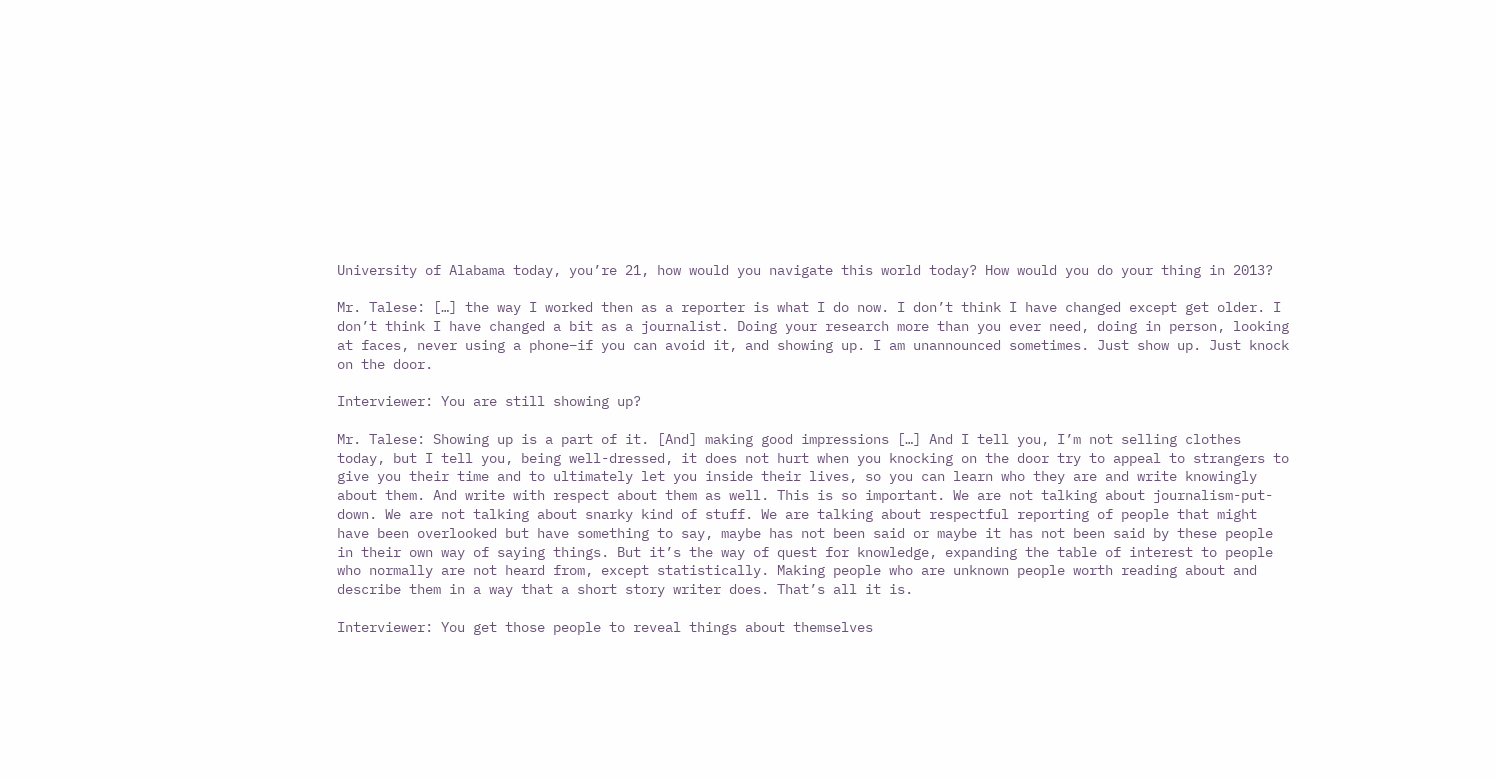University of Alabama today, you’re 21, how would you navigate this world today? How would you do your thing in 2013?

Mr. Talese: […] the way I worked then as a reporter is what I do now. I don’t think I have changed except get older. I don’t think I have changed a bit as a journalist. Doing your research more than you ever need, doing in person, looking at faces, never using a phone–if you can avoid it, and showing up. I am unannounced sometimes. Just show up. Just knock on the door.

Interviewer: You are still showing up?

Mr. Talese: Showing up is a part of it. [And] making good impressions […] And I tell you, I’m not selling clothes today, but I tell you, being well-dressed, it does not hurt when you knocking on the door try to appeal to strangers to give you their time and to ultimately let you inside their lives, so you can learn who they are and write knowingly about them. And write with respect about them as well. This is so important. We are not talking about journalism-put-down. We are not talking about snarky kind of stuff. We are talking about respectful reporting of people that might have been overlooked but have something to say, maybe has not been said or maybe it has not been said by these people in their own way of saying things. But it’s the way of quest for knowledge, expanding the table of interest to people who normally are not heard from, except statistically. Making people who are unknown people worth reading about and describe them in a way that a short story writer does. That’s all it is.

Interviewer: You get those people to reveal things about themselves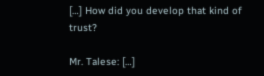[…] How did you develop that kind of trust?

Mr. Talese: […]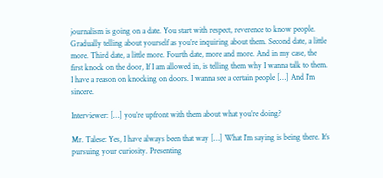journalism is going on a date. You start with respect, reverence to know people. Gradually telling about yourself as you’re inquiring about them. Second date, a little more. Third date, a little more. Fourth date, more and more. And in my case, the first knock on the door, If I am allowed in, is telling them why I wanna talk to them. I have a reason on knocking on doors. I wanna see a certain people […] And I’m sincere.

Interviewer: […] you’re upfront with them about what you’re doing?

Mr. Talese: Yes, I have always been that way […] What I’m saying is being there. It’s pursuing your curiosity. Presenting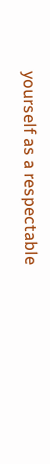yourself as a respectable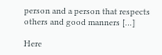person and a person that respects others and good manners […]

Here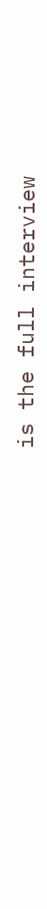is the full interview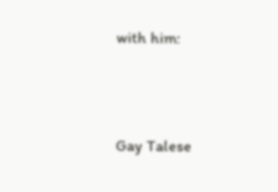with him:



Gay Talese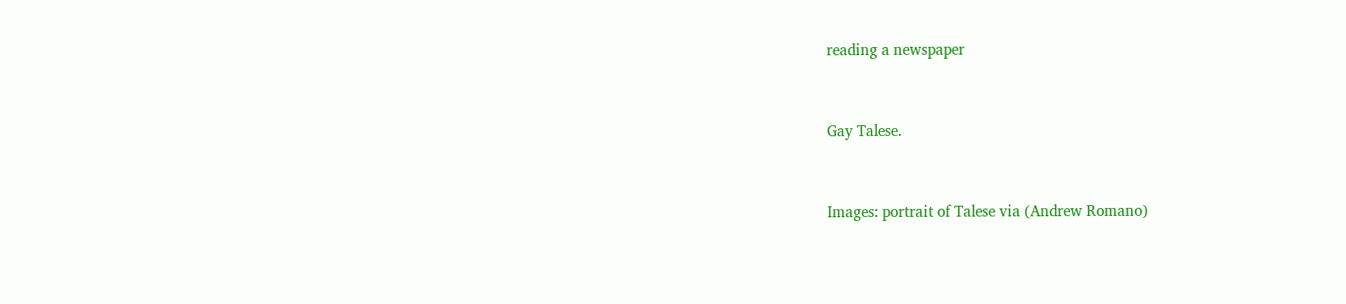reading a newspaper


Gay Talese.


Images: portrait of Talese via (Andrew Romano)